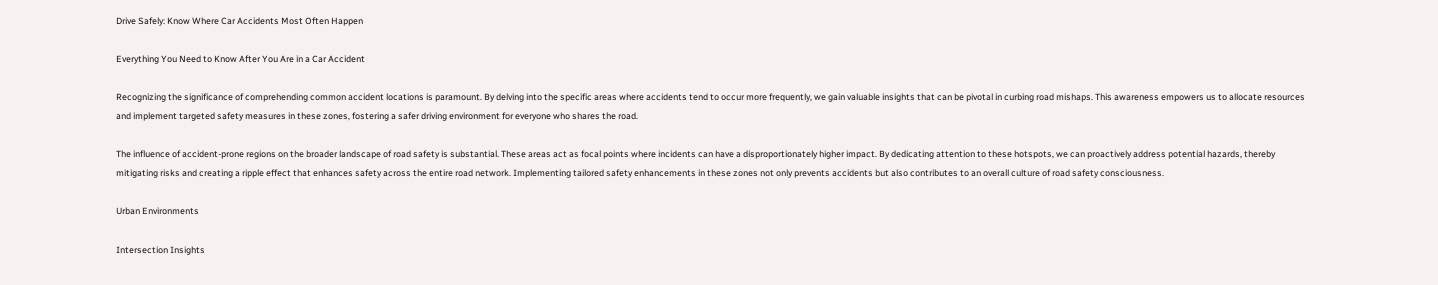Drive Safely: Know Where Car Accidents Most Often Happen

Everything You Need to Know After You Are in a Car Accident

Recognizing the significance of comprehending common accident locations is paramount. By delving into the specific areas where accidents tend to occur more frequently, we gain valuable insights that can be pivotal in curbing road mishaps. This awareness empowers us to allocate resources and implement targeted safety measures in these zones, fostering a safer driving environment for everyone who shares the road.

The influence of accident-prone regions on the broader landscape of road safety is substantial. These areas act as focal points where incidents can have a disproportionately higher impact. By dedicating attention to these hotspots, we can proactively address potential hazards, thereby mitigating risks and creating a ripple effect that enhances safety across the entire road network. Implementing tailored safety enhancements in these zones not only prevents accidents but also contributes to an overall culture of road safety consciousness.

Urban Environments

Intersection Insights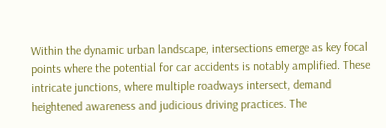Within the dynamic urban landscape, intersections emerge as key focal points where the potential for car accidents is notably amplified. These intricate junctions, where multiple roadways intersect, demand heightened awareness and judicious driving practices. The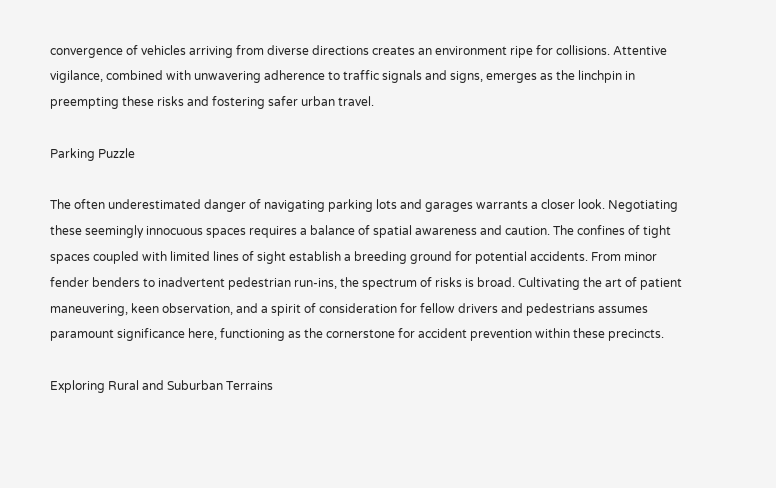convergence of vehicles arriving from diverse directions creates an environment ripe for collisions. Attentive vigilance, combined with unwavering adherence to traffic signals and signs, emerges as the linchpin in preempting these risks and fostering safer urban travel.

Parking Puzzle

The often underestimated danger of navigating parking lots and garages warrants a closer look. Negotiating these seemingly innocuous spaces requires a balance of spatial awareness and caution. The confines of tight spaces coupled with limited lines of sight establish a breeding ground for potential accidents. From minor fender benders to inadvertent pedestrian run-ins, the spectrum of risks is broad. Cultivating the art of patient maneuvering, keen observation, and a spirit of consideration for fellow drivers and pedestrians assumes paramount significance here, functioning as the cornerstone for accident prevention within these precincts.

Exploring Rural and Suburban Terrains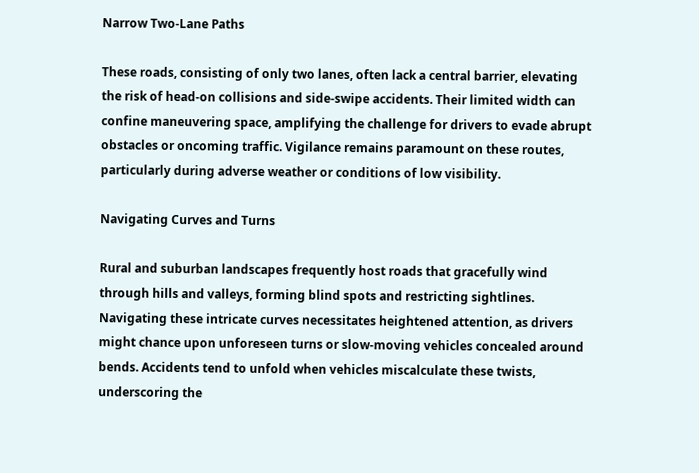Narrow Two-Lane Paths

These roads, consisting of only two lanes, often lack a central barrier, elevating the risk of head-on collisions and side-swipe accidents. Their limited width can confine maneuvering space, amplifying the challenge for drivers to evade abrupt obstacles or oncoming traffic. Vigilance remains paramount on these routes, particularly during adverse weather or conditions of low visibility.

Navigating Curves and Turns

Rural and suburban landscapes frequently host roads that gracefully wind through hills and valleys, forming blind spots and restricting sightlines. Navigating these intricate curves necessitates heightened attention, as drivers might chance upon unforeseen turns or slow-moving vehicles concealed around bends. Accidents tend to unfold when vehicles miscalculate these twists, underscoring the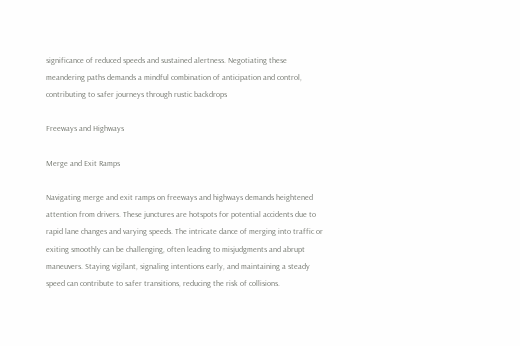significance of reduced speeds and sustained alertness. Negotiating these meandering paths demands a mindful combination of anticipation and control, contributing to safer journeys through rustic backdrops

Freeways and Highways

Merge and Exit Ramps

Navigating merge and exit ramps on freeways and highways demands heightened attention from drivers. These junctures are hotspots for potential accidents due to rapid lane changes and varying speeds. The intricate dance of merging into traffic or exiting smoothly can be challenging, often leading to misjudgments and abrupt maneuvers. Staying vigilant, signaling intentions early, and maintaining a steady speed can contribute to safer transitions, reducing the risk of collisions.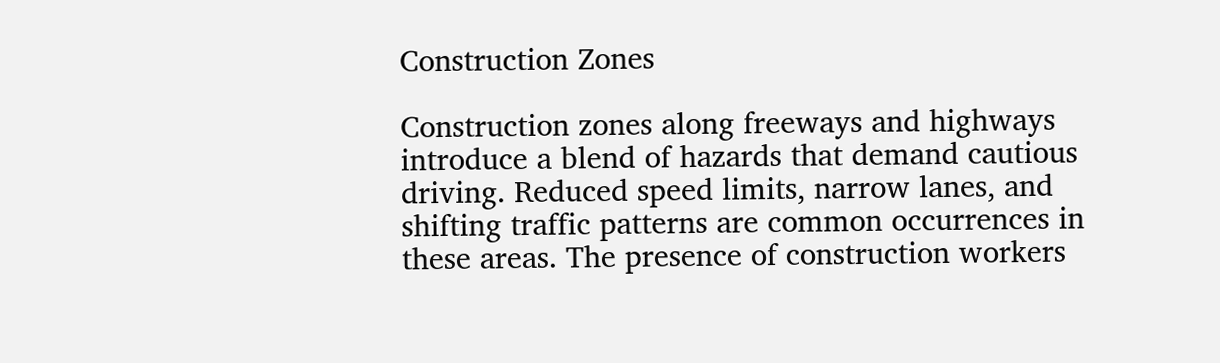Construction Zones

Construction zones along freeways and highways introduce a blend of hazards that demand cautious driving. Reduced speed limits, narrow lanes, and shifting traffic patterns are common occurrences in these areas. The presence of construction workers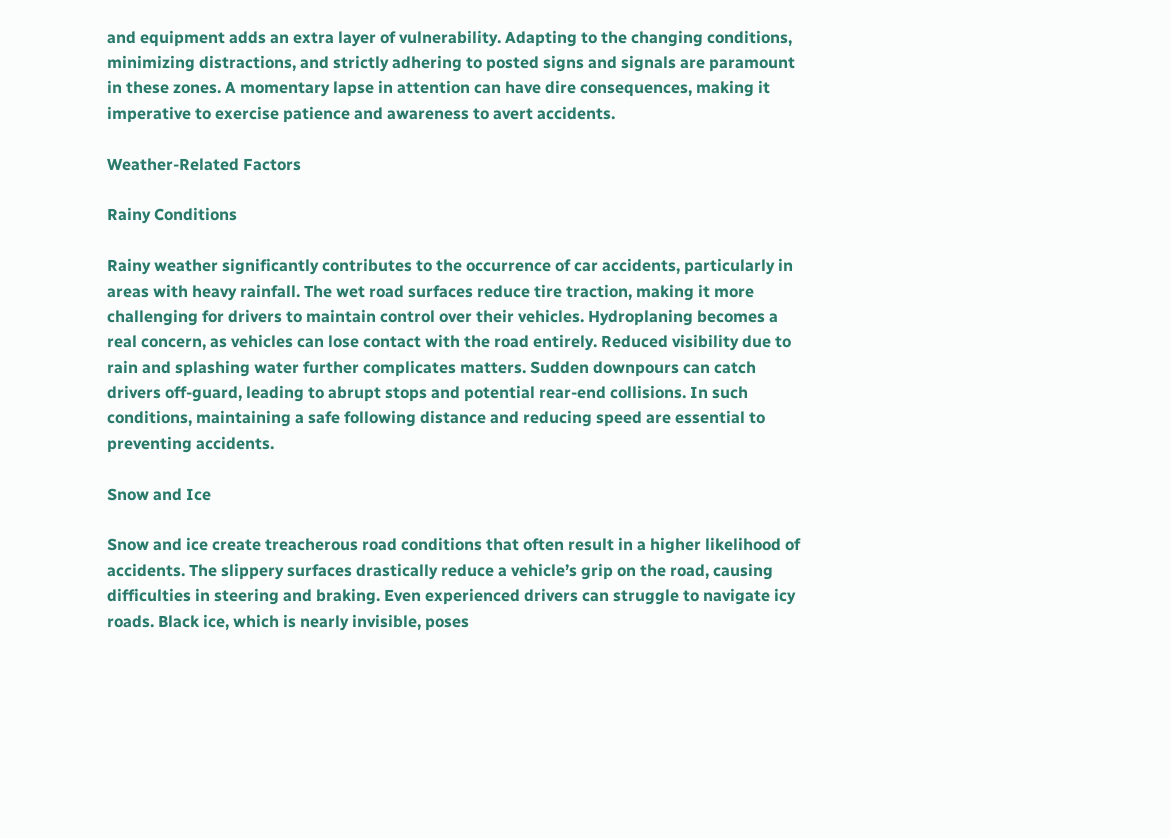and equipment adds an extra layer of vulnerability. Adapting to the changing conditions, minimizing distractions, and strictly adhering to posted signs and signals are paramount in these zones. A momentary lapse in attention can have dire consequences, making it imperative to exercise patience and awareness to avert accidents.

Weather-Related Factors

Rainy Conditions

Rainy weather significantly contributes to the occurrence of car accidents, particularly in areas with heavy rainfall. The wet road surfaces reduce tire traction, making it more challenging for drivers to maintain control over their vehicles. Hydroplaning becomes a real concern, as vehicles can lose contact with the road entirely. Reduced visibility due to rain and splashing water further complicates matters. Sudden downpours can catch drivers off-guard, leading to abrupt stops and potential rear-end collisions. In such conditions, maintaining a safe following distance and reducing speed are essential to preventing accidents.

Snow and Ice

Snow and ice create treacherous road conditions that often result in a higher likelihood of accidents. The slippery surfaces drastically reduce a vehicle’s grip on the road, causing difficulties in steering and braking. Even experienced drivers can struggle to navigate icy roads. Black ice, which is nearly invisible, poses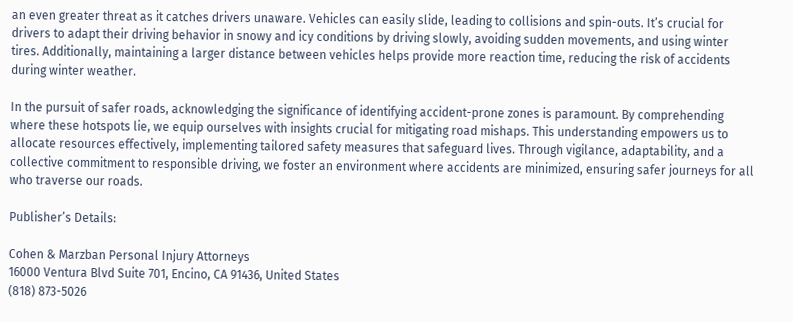an even greater threat as it catches drivers unaware. Vehicles can easily slide, leading to collisions and spin-outs. It’s crucial for drivers to adapt their driving behavior in snowy and icy conditions by driving slowly, avoiding sudden movements, and using winter tires. Additionally, maintaining a larger distance between vehicles helps provide more reaction time, reducing the risk of accidents during winter weather.

In the pursuit of safer roads, acknowledging the significance of identifying accident-prone zones is paramount. By comprehending where these hotspots lie, we equip ourselves with insights crucial for mitigating road mishaps. This understanding empowers us to allocate resources effectively, implementing tailored safety measures that safeguard lives. Through vigilance, adaptability, and a collective commitment to responsible driving, we foster an environment where accidents are minimized, ensuring safer journeys for all who traverse our roads.

Publisher’s Details:

Cohen & Marzban Personal Injury Attorneys
16000 Ventura Blvd Suite 701, Encino, CA 91436, United States
(818) 873-5026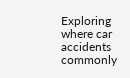Exploring where car accidents commonly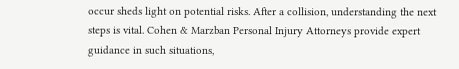occur sheds light on potential risks. After a collision, understanding the next steps is vital. Cohen & Marzban Personal Injury Attorneys provide expert guidance in such situations,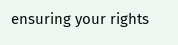ensuring your rights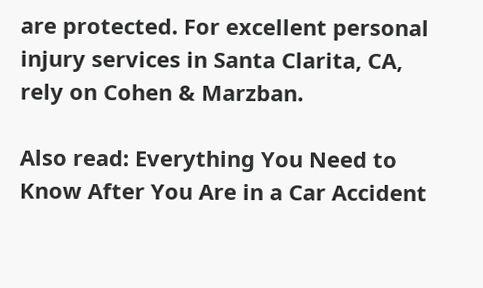are protected. For excellent personal injury services in Santa Clarita, CA, rely on Cohen & Marzban.

Also read: Everything You Need to Know After You Are in a Car Accident